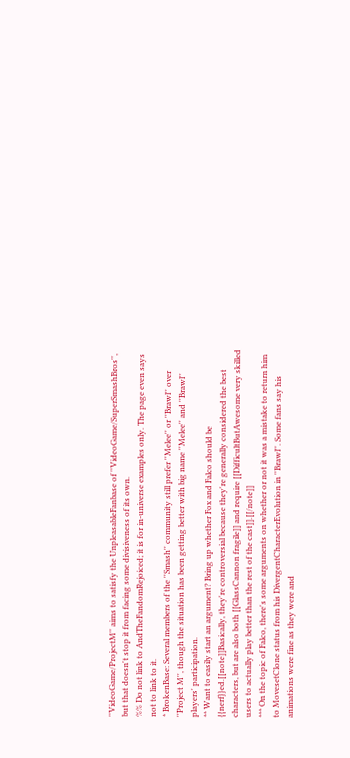''VideoGame/ProjectM'' aims to satisfy the UnpleasableFanbase of ''VideoGame/SuperSmashBros'', but that doesn't stop it from facing some divisiveness of its own.
%% Do not link to AndTheFandomRejoiced; it is for in-universe examples only. The page even says not to link to it.
* BrokenBase: Several members of the ''Smash'' community still prefer ''Melee'' or ''Brawl'' over ''Project M'', though the situation has been getting better with big name ''Melee'' and ''Brawl'' players' participation.
** Want to easily start an argument? Bring up whether Fox and Falco should be {{nerf}}ed.[[note]]Basically, they're controversial because they're generally considered the best characters, but are also both [[GlassCannon fragile]] and require [[DifficultButAwesome very skilled users to actually play better than the rest of the cast]].[[/note]]
*** On the topic of Falco, there's some arguments on whether or not it was a mistake to return him to MovesetClone status from his DivergentCharacterEvolution in ''Brawl''. Some fans say his animations were fine as they were and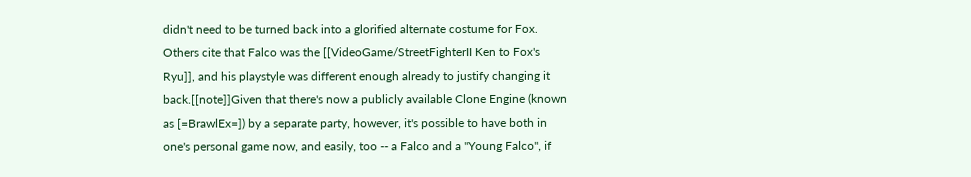didn't need to be turned back into a glorified alternate costume for Fox. Others cite that Falco was the [[VideoGame/StreetFighterII Ken to Fox's Ryu]], and his playstyle was different enough already to justify changing it back.[[note]]Given that there's now a publicly available Clone Engine (known as [=BrawlEx=]) by a separate party, however, it's possible to have both in one's personal game now, and easily, too -- a Falco and a "Young Falco", if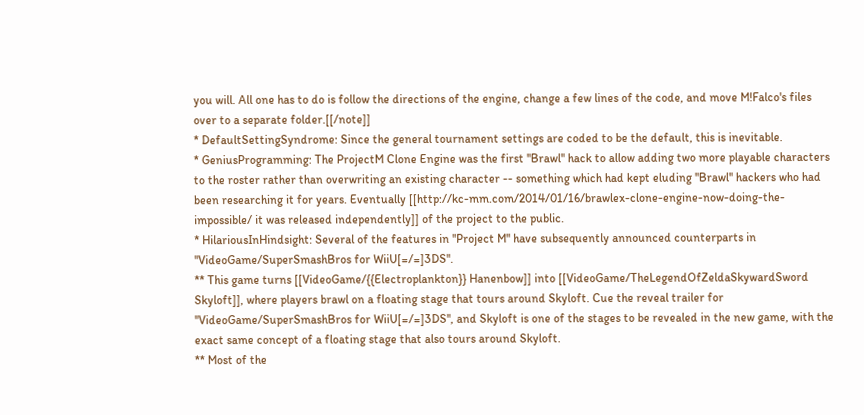you will. All one has to do is follow the directions of the engine, change a few lines of the code, and move M!Falco's files over to a separate folder.[[/note]]
* DefaultSettingSyndrome: Since the general tournament settings are coded to be the default, this is inevitable.
* GeniusProgramming: The ProjectM Clone Engine was the first ''Brawl'' hack to allow adding two more playable characters to the roster rather than overwriting an existing character -- something which had kept eluding ''Brawl'' hackers who had been researching it for years. Eventually [[http://kc-mm.com/2014/01/16/brawlex-clone-engine-now-doing-the-impossible/ it was released independently]] of the project to the public.
* HilariousInHindsight: Several of the features in ''Project M'' have subsequently announced counterparts in ''VideoGame/SuperSmashBros for WiiU[=/=]3DS''.
** This game turns [[VideoGame/{{Electroplankton}} Hanenbow]] into [[VideoGame/TheLegendOfZeldaSkywardSword Skyloft]], where players brawl on a floating stage that tours around Skyloft. Cue the reveal trailer for ''VideoGame/SuperSmashBros for WiiU[=/=]3DS'', and Skyloft is one of the stages to be revealed in the new game, with the exact same concept of a floating stage that also tours around Skyloft.
** Most of the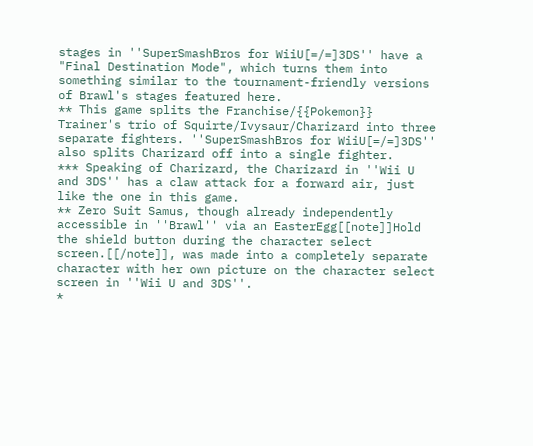stages in ''SuperSmashBros for WiiU[=/=]3DS'' have a "Final Destination Mode", which turns them into something similar to the tournament-friendly versions of Brawl's stages featured here.
** This game splits the Franchise/{{Pokemon}} Trainer's trio of Squirte/Ivysaur/Charizard into three separate fighters. ''SuperSmashBros for WiiU[=/=]3DS'' also splits Charizard off into a single fighter.
*** Speaking of Charizard, the Charizard in ''Wii U and 3DS'' has a claw attack for a forward air, just like the one in this game.
** Zero Suit Samus, though already independently accessible in ''Brawl'' via an EasterEgg[[note]]Hold the shield button during the character select screen.[[/note]], was made into a completely separate character with her own picture on the character select screen in ''Wii U and 3DS''.
*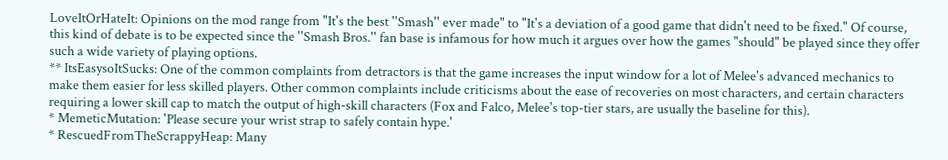LoveItOrHateIt: Opinions on the mod range from "It's the best ''Smash'' ever made" to "It's a deviation of a good game that didn't need to be fixed." Of course, this kind of debate is to be expected since the ''Smash Bros.'' fan base is infamous for how much it argues over how the games "should" be played since they offer such a wide variety of playing options.
** ItsEasysoItSucks: One of the common complaints from detractors is that the game increases the input window for a lot of Melee's advanced mechanics to make them easier for less skilled players. Other common complaints include criticisms about the ease of recoveries on most characters, and certain characters requiring a lower skill cap to match the output of high-skill characters (Fox and Falco, Melee's top-tier stars, are usually the baseline for this).
* MemeticMutation: 'Please secure your wrist strap to safely contain hype.'
* RescuedFromTheScrappyHeap: Many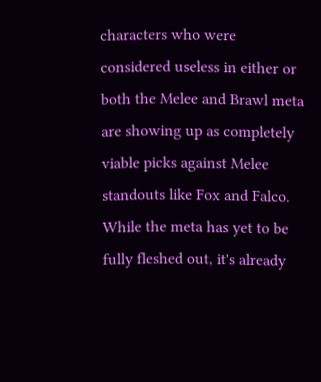characters who were considered useless in either or both the Melee and Brawl meta are showing up as completely viable picks against Melee standouts like Fox and Falco. While the meta has yet to be fully fleshed out, it's already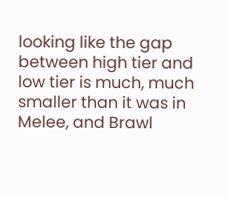looking like the gap between high tier and low tier is much, much smaller than it was in Melee, and Brawl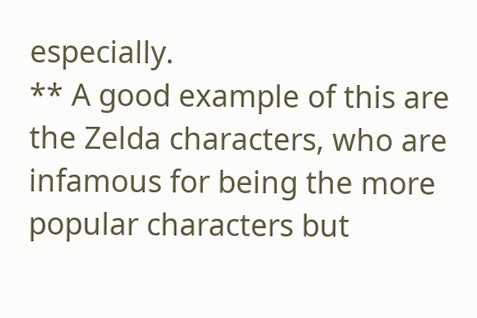especially.
** A good example of this are the Zelda characters, who are infamous for being the more popular characters but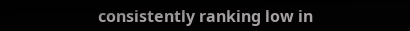consistently ranking low in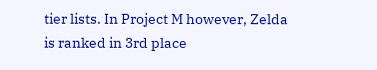tier lists. In Project M however, Zelda is ranked in 3rd place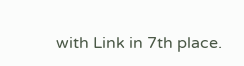with Link in 7th place.